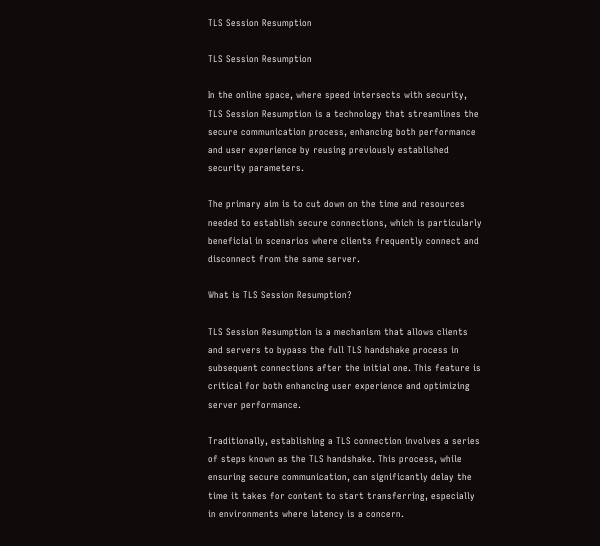TLS Session Resumption

TLS Session Resumption

In the online space, where speed intersects with security, TLS Session Resumption is a technology that streamlines the secure communication process, enhancing both performance and user experience by reusing previously established security parameters.

The primary aim is to cut down on the time and resources needed to establish secure connections, which is particularly beneficial in scenarios where clients frequently connect and disconnect from the same server.

What is TLS Session Resumption?

TLS Session Resumption is a mechanism that allows clients and servers to bypass the full TLS handshake process in subsequent connections after the initial one. This feature is critical for both enhancing user experience and optimizing server performance.

Traditionally, establishing a TLS connection involves a series of steps known as the TLS handshake. This process, while ensuring secure communication, can significantly delay the time it takes for content to start transferring, especially in environments where latency is a concern.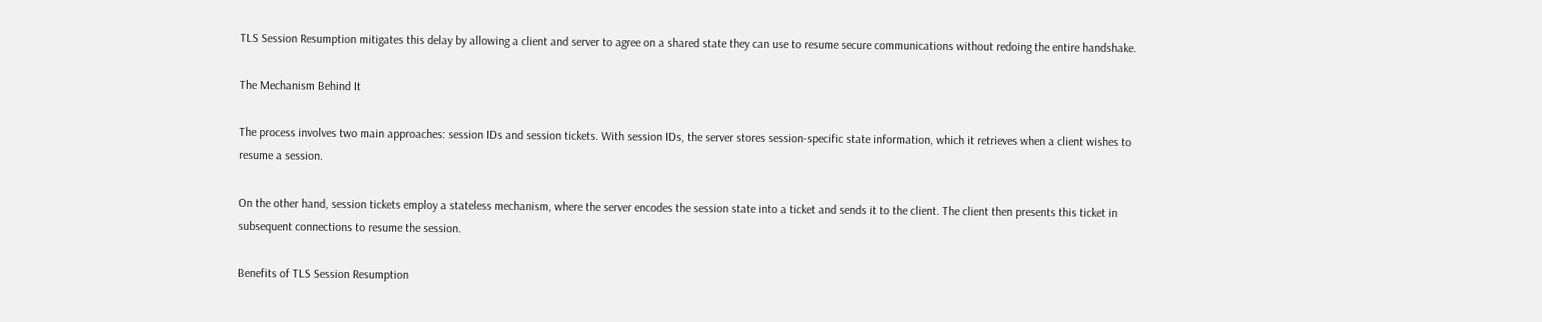TLS Session Resumption mitigates this delay by allowing a client and server to agree on a shared state they can use to resume secure communications without redoing the entire handshake.

The Mechanism Behind It

The process involves two main approaches: session IDs and session tickets. With session IDs, the server stores session-specific state information, which it retrieves when a client wishes to resume a session.

On the other hand, session tickets employ a stateless mechanism, where the server encodes the session state into a ticket and sends it to the client. The client then presents this ticket in subsequent connections to resume the session.

Benefits of TLS Session Resumption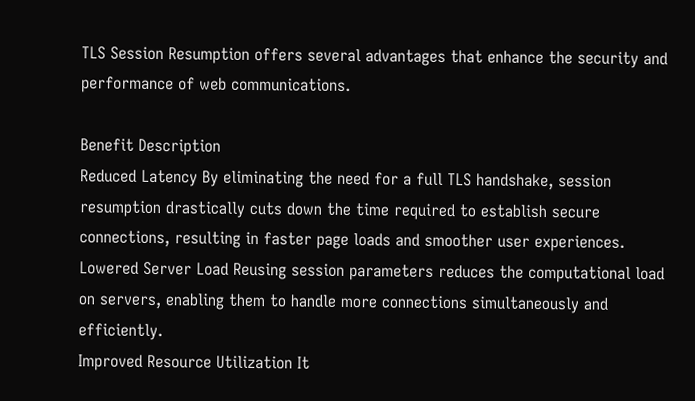TLS Session Resumption offers several advantages that enhance the security and performance of web communications.

Benefit Description
Reduced Latency By eliminating the need for a full TLS handshake, session resumption drastically cuts down the time required to establish secure connections, resulting in faster page loads and smoother user experiences.
Lowered Server Load Reusing session parameters reduces the computational load on servers, enabling them to handle more connections simultaneously and efficiently.
Improved Resource Utilization It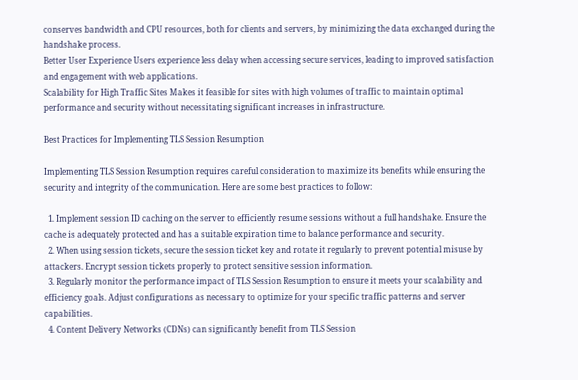conserves bandwidth and CPU resources, both for clients and servers, by minimizing the data exchanged during the handshake process.
Better User Experience Users experience less delay when accessing secure services, leading to improved satisfaction and engagement with web applications.
Scalability for High Traffic Sites Makes it feasible for sites with high volumes of traffic to maintain optimal performance and security without necessitating significant increases in infrastructure.

Best Practices for Implementing TLS Session Resumption

Implementing TLS Session Resumption requires careful consideration to maximize its benefits while ensuring the security and integrity of the communication. Here are some best practices to follow:

  1. Implement session ID caching on the server to efficiently resume sessions without a full handshake. Ensure the cache is adequately protected and has a suitable expiration time to balance performance and security.
  2. When using session tickets, secure the session ticket key and rotate it regularly to prevent potential misuse by attackers. Encrypt session tickets properly to protect sensitive session information.
  3. Regularly monitor the performance impact of TLS Session Resumption to ensure it meets your scalability and efficiency goals. Adjust configurations as necessary to optimize for your specific traffic patterns and server capabilities.
  4. Content Delivery Networks (CDNs) can significantly benefit from TLS Session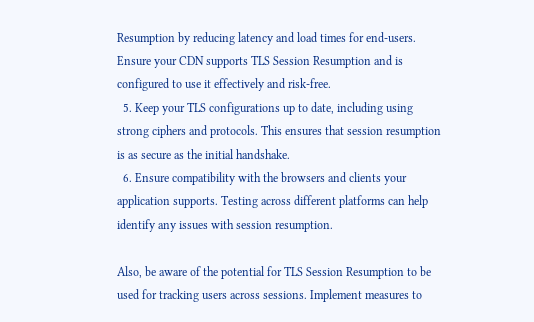Resumption by reducing latency and load times for end-users. Ensure your CDN supports TLS Session Resumption and is configured to use it effectively and risk-free.
  5. Keep your TLS configurations up to date, including using strong ciphers and protocols. This ensures that session resumption is as secure as the initial handshake.
  6. Ensure compatibility with the browsers and clients your application supports. Testing across different platforms can help identify any issues with session resumption.

Also, be aware of the potential for TLS Session Resumption to be used for tracking users across sessions. Implement measures to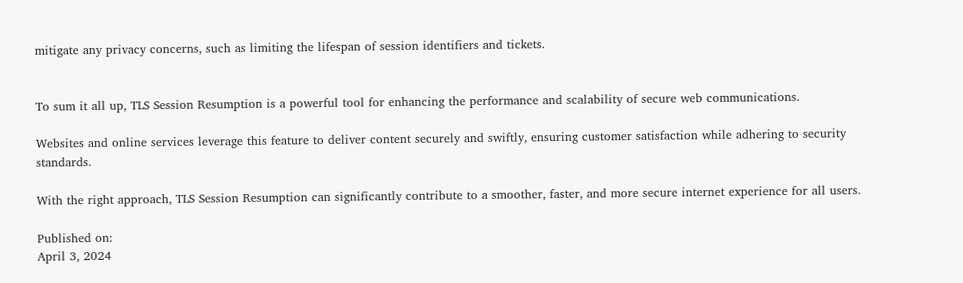mitigate any privacy concerns, such as limiting the lifespan of session identifiers and tickets.


To sum it all up, TLS Session Resumption is a powerful tool for enhancing the performance and scalability of secure web communications.

Websites and online services leverage this feature to deliver content securely and swiftly, ensuring customer satisfaction while adhering to security standards.

With the right approach, TLS Session Resumption can significantly contribute to a smoother, faster, and more secure internet experience for all users.

Published on:
April 3, 2024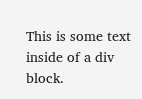This is some text inside of a div block.